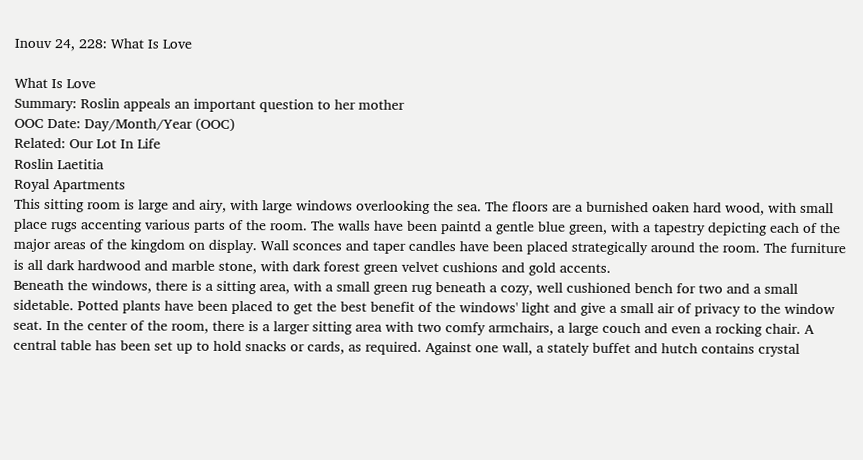Inouv 24, 228: What Is Love

What Is Love
Summary: Roslin appeals an important question to her mother
OOC Date: Day/Month/Year (OOC)
Related: Our Lot In Life
Roslin Laetitia
Royal Apartments
This sitting room is large and airy, with large windows overlooking the sea. The floors are a burnished oaken hard wood, with small place rugs accenting various parts of the room. The walls have been paintd a gentle blue green, with a tapestry depicting each of the major areas of the kingdom on display. Wall sconces and taper candles have been placed strategically around the room. The furniture is all dark hardwood and marble stone, with dark forest green velvet cushions and gold accents.
Beneath the windows, there is a sitting area, with a small green rug beneath a cozy, well cushioned bench for two and a small sidetable. Potted plants have been placed to get the best benefit of the windows' light and give a small air of privacy to the window seat. In the center of the room, there is a larger sitting area with two comfy armchairs, a large couch and even a rocking chair. A central table has been set up to hold snacks or cards, as required. Against one wall, a stately buffet and hutch contains crystal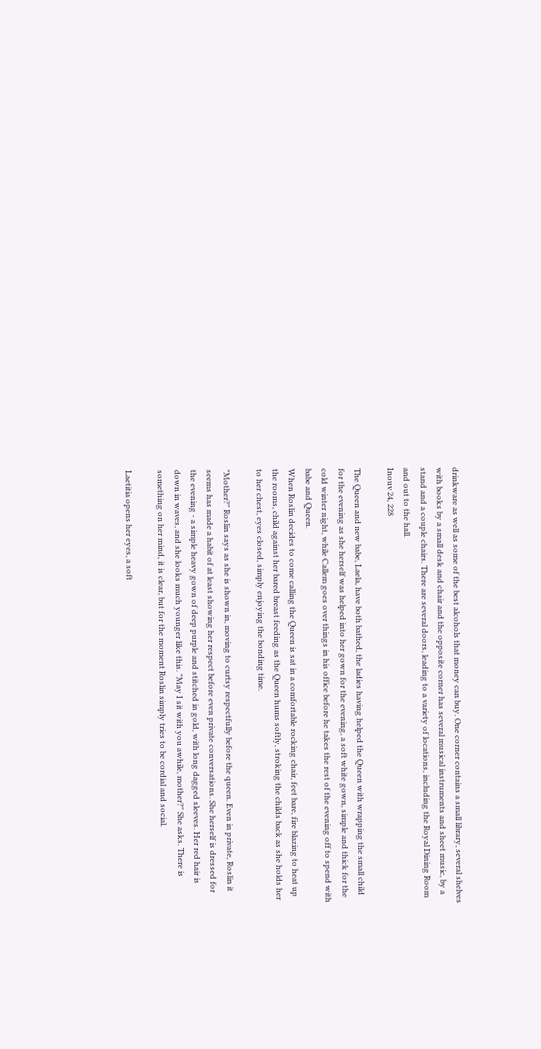drinkware as well as some of the best alcohols that money can buy. One corner contains a small library, several shelves with books by a small desk and chair and the opposite corner has several musical instruments and sheet music, by a stand and a couple chairs. There are several doors, leading to a variety of locations, including the Royal Dining Room and out to the hall.
Inouv 24, 228

The Queen and new babe, Laela, have both bathed, the ladies having helped the Queen with wrapping the small child for the evening as she herself was helped into her gown for the evening, a soft white gown, simple and thick for the cold winter night, while Callem goes over things in his office before he takes the rest of the evening off to spend with babe and Queen.
When Roslin decides to come calling the Queen is sat in a comfortable rocking chair, feet bare, fire blazing to heat up the rooms, child against her bared breast feeding as the Queen hums softly, stroking the childs back as she holds her to her chest, eyes closed, simply enjoying the bonding time.

"Mother?" Roslin says as she is shown in, moving to curtsy respectfully before the queen. Even in private, Roslin it seems has made a habit of at least showing her respect before even private conversations. She herself is dressed for the evening - a simple heavy gown of deep purple and stitched in gold, with long dagged sleeves. Her red hair is down in waves, and she looks much younger like this. "May I sit with you awhile, mother?" She asks. There is something on her mind, it is clear, but for the moment Roslin simply tries to be cordial and social.

Laetitia opens her eyes, a soft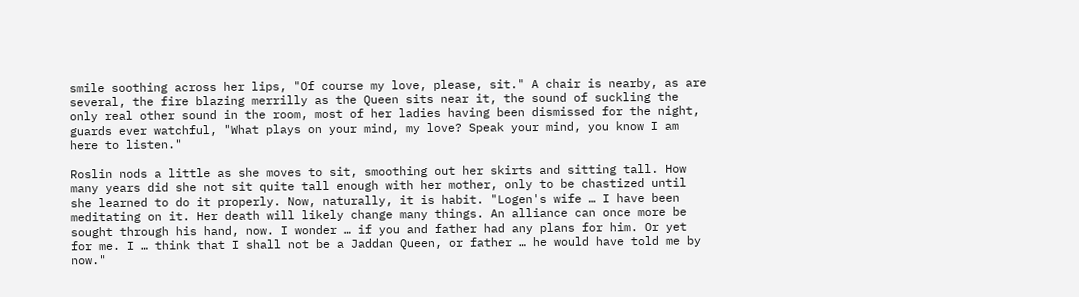smile soothing across her lips, "Of course my love, please, sit." A chair is nearby, as are several, the fire blazing merrilly as the Queen sits near it, the sound of suckling the only real other sound in the room, most of her ladies having been dismissed for the night, guards ever watchful, "What plays on your mind, my love? Speak your mind, you know I am here to listen."

Roslin nods a little as she moves to sit, smoothing out her skirts and sitting tall. How many years did she not sit quite tall enough with her mother, only to be chastized until she learned to do it properly. Now, naturally, it is habit. "Logen's wife … I have been meditating on it. Her death will likely change many things. An alliance can once more be sought through his hand, now. I wonder … if you and father had any plans for him. Or yet for me. I … think that I shall not be a Jaddan Queen, or father … he would have told me by now."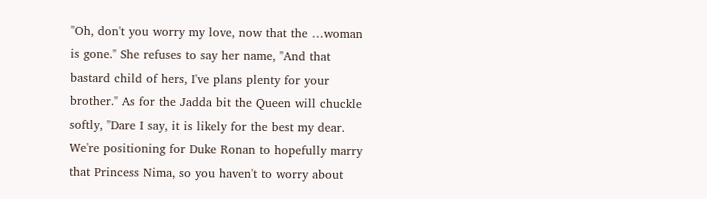"Oh, don't you worry my love, now that the …woman is gone." She refuses to say her name, "And that bastard child of hers, I've plans plenty for your brother." As for the Jadda bit the Queen will chuckle softly, "Dare I say, it is likely for the best my dear. We're positioning for Duke Ronan to hopefully marry that Princess Nima, so you haven't to worry about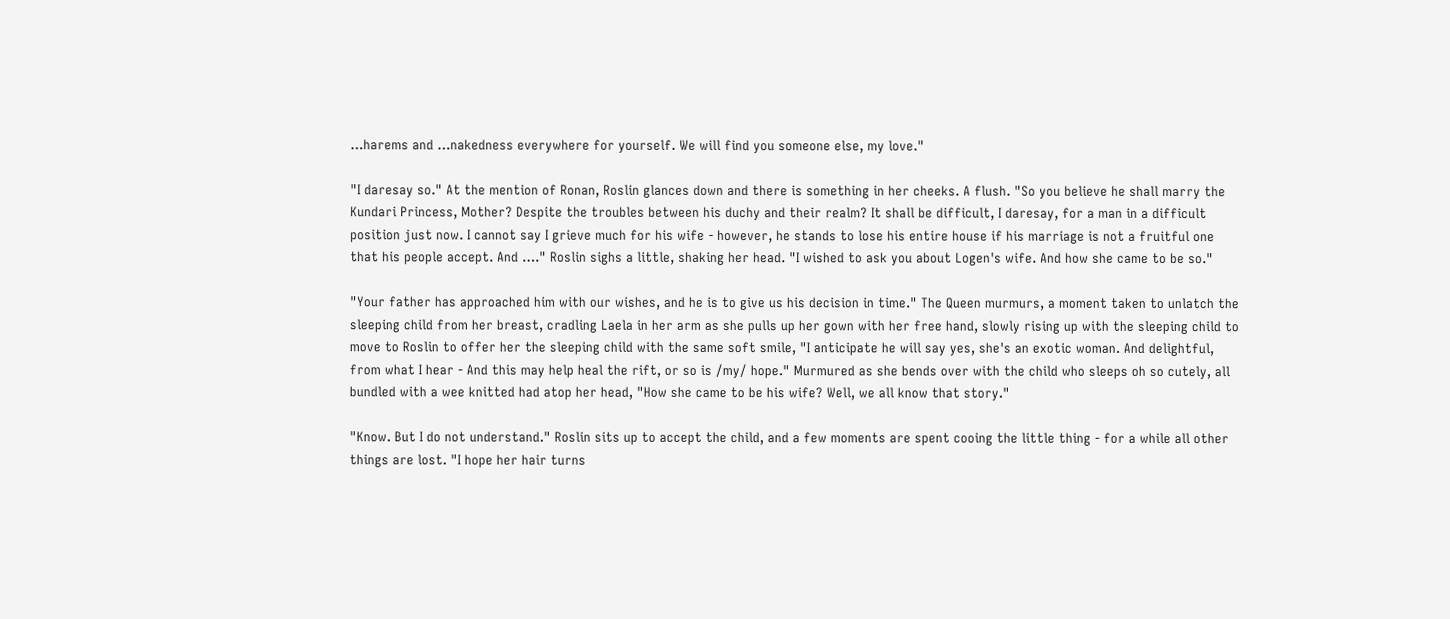…harems and …nakedness everywhere for yourself. We will find you someone else, my love."

"I daresay so." At the mention of Ronan, Roslin glances down and there is something in her cheeks. A flush. "So you believe he shall marry the Kundari Princess, Mother? Despite the troubles between his duchy and their realm? It shall be difficult, I daresay, for a man in a difficult position just now. I cannot say I grieve much for his wife - however, he stands to lose his entire house if his marriage is not a fruitful one that his people accept. And …." Roslin sighs a little, shaking her head. "I wished to ask you about Logen's wife. And how she came to be so."

"Your father has approached him with our wishes, and he is to give us his decision in time." The Queen murmurs, a moment taken to unlatch the sleeping child from her breast, cradling Laela in her arm as she pulls up her gown with her free hand, slowly rising up with the sleeping child to move to Roslin to offer her the sleeping child with the same soft smile, "I anticipate he will say yes, she's an exotic woman. And delightful, from what I hear - And this may help heal the rift, or so is /my/ hope." Murmured as she bends over with the child who sleeps oh so cutely, all bundled with a wee knitted had atop her head, "How she came to be his wife? Well, we all know that story."

"Know. But I do not understand." Roslin sits up to accept the child, and a few moments are spent cooing the little thing - for a while all other things are lost. "I hope her hair turns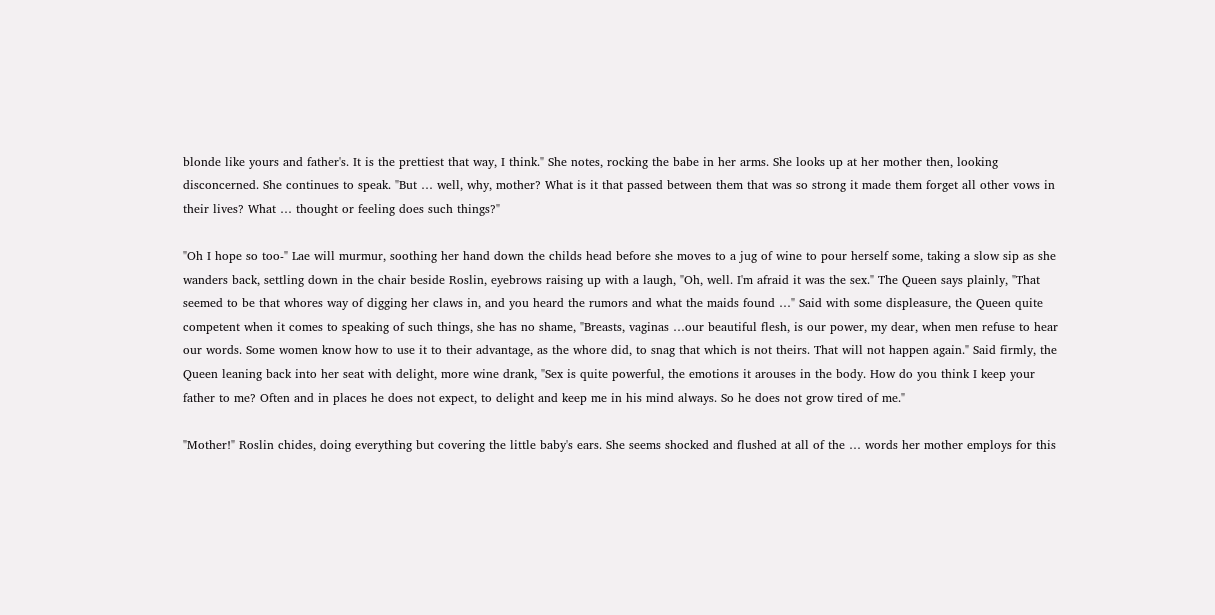blonde like yours and father's. It is the prettiest that way, I think." She notes, rocking the babe in her arms. She looks up at her mother then, looking disconcerned. She continues to speak. "But … well, why, mother? What is it that passed between them that was so strong it made them forget all other vows in their lives? What … thought or feeling does such things?"

"Oh I hope so too-" Lae will murmur, soothing her hand down the childs head before she moves to a jug of wine to pour herself some, taking a slow sip as she wanders back, settling down in the chair beside Roslin, eyebrows raising up with a laugh, "Oh, well. I'm afraid it was the sex." The Queen says plainly, "That seemed to be that whores way of digging her claws in, and you heard the rumors and what the maids found …" Said with some displeasure, the Queen quite competent when it comes to speaking of such things, she has no shame, "Breasts, vaginas …our beautiful flesh, is our power, my dear, when men refuse to hear our words. Some women know how to use it to their advantage, as the whore did, to snag that which is not theirs. That will not happen again." Said firmly, the Queen leaning back into her seat with delight, more wine drank, "Sex is quite powerful, the emotions it arouses in the body. How do you think I keep your father to me? Often and in places he does not expect, to delight and keep me in his mind always. So he does not grow tired of me."

"Mother!" Roslin chides, doing everything but covering the little baby's ears. She seems shocked and flushed at all of the … words her mother employs for this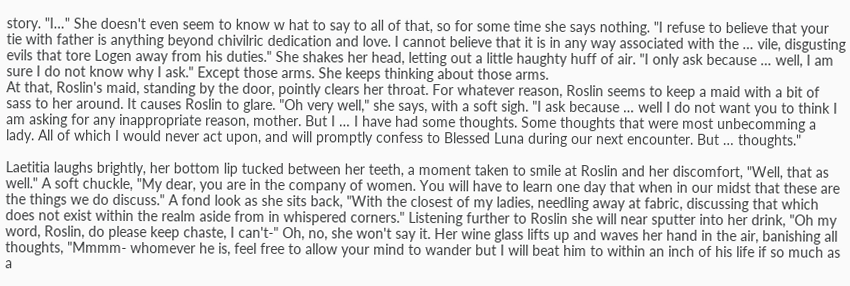story. "I…" She doesn't even seem to know w hat to say to all of that, so for some time she says nothing. "I refuse to believe that your tie with father is anything beyond chivilric dedication and love. I cannot believe that it is in any way associated with the … vile, disgusting evils that tore Logen away from his duties." She shakes her head, letting out a little haughty huff of air. "I only ask because … well, I am sure I do not know why I ask." Except those arms. She keeps thinking about those arms.
At that, Roslin's maid, standing by the door, pointly clears her throat. For whatever reason, Roslin seems to keep a maid with a bit of sass to her around. It causes Roslin to glare. "Oh very well," she says, with a soft sigh. "I ask because … well I do not want you to think I am asking for any inappropriate reason, mother. But I … I have had some thoughts. Some thoughts that were most unbecomming a lady. All of which I would never act upon, and will promptly confess to Blessed Luna during our next encounter. But … thoughts."

Laetitia laughs brightly, her bottom lip tucked between her teeth, a moment taken to smile at Roslin and her discomfort, "Well, that as well." A soft chuckle, "My dear, you are in the company of women. You will have to learn one day that when in our midst that these are the things we do discuss." A fond look as she sits back, "With the closest of my ladies, needling away at fabric, discussing that which does not exist within the realm aside from in whispered corners." Listening further to Roslin she will near sputter into her drink, "Oh my word, Roslin, do please keep chaste, I can't-" Oh, no, she won't say it. Her wine glass lifts up and waves her hand in the air, banishing all thoughts, "Mmmm- whomever he is, feel free to allow your mind to wander but I will beat him to within an inch of his life if so much as a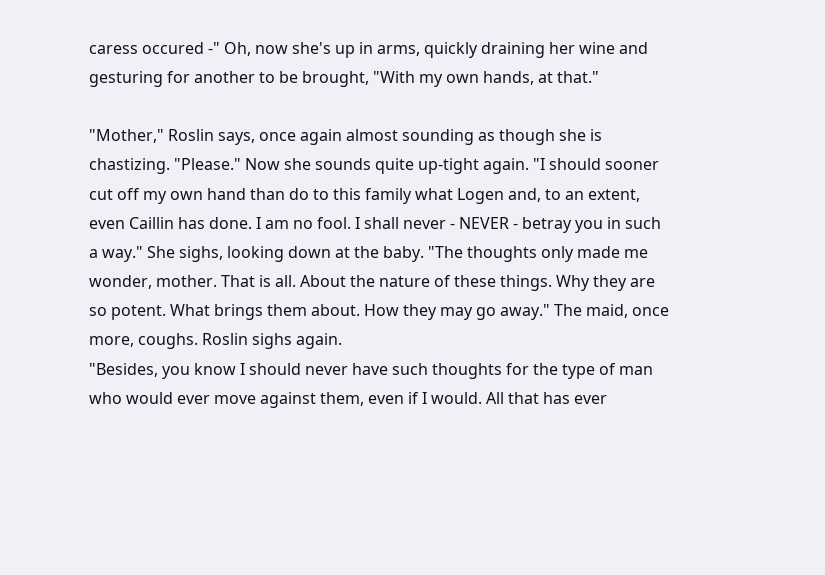caress occured -" Oh, now she's up in arms, quickly draining her wine and gesturing for another to be brought, "With my own hands, at that."

"Mother," Roslin says, once again almost sounding as though she is chastizing. "Please." Now she sounds quite up-tight again. "I should sooner cut off my own hand than do to this family what Logen and, to an extent, even Caillin has done. I am no fool. I shall never - NEVER - betray you in such a way." She sighs, looking down at the baby. "The thoughts only made me wonder, mother. That is all. About the nature of these things. Why they are so potent. What brings them about. How they may go away." The maid, once more, coughs. Roslin sighs again.
"Besides, you know I should never have such thoughts for the type of man who would ever move against them, even if I would. All that has ever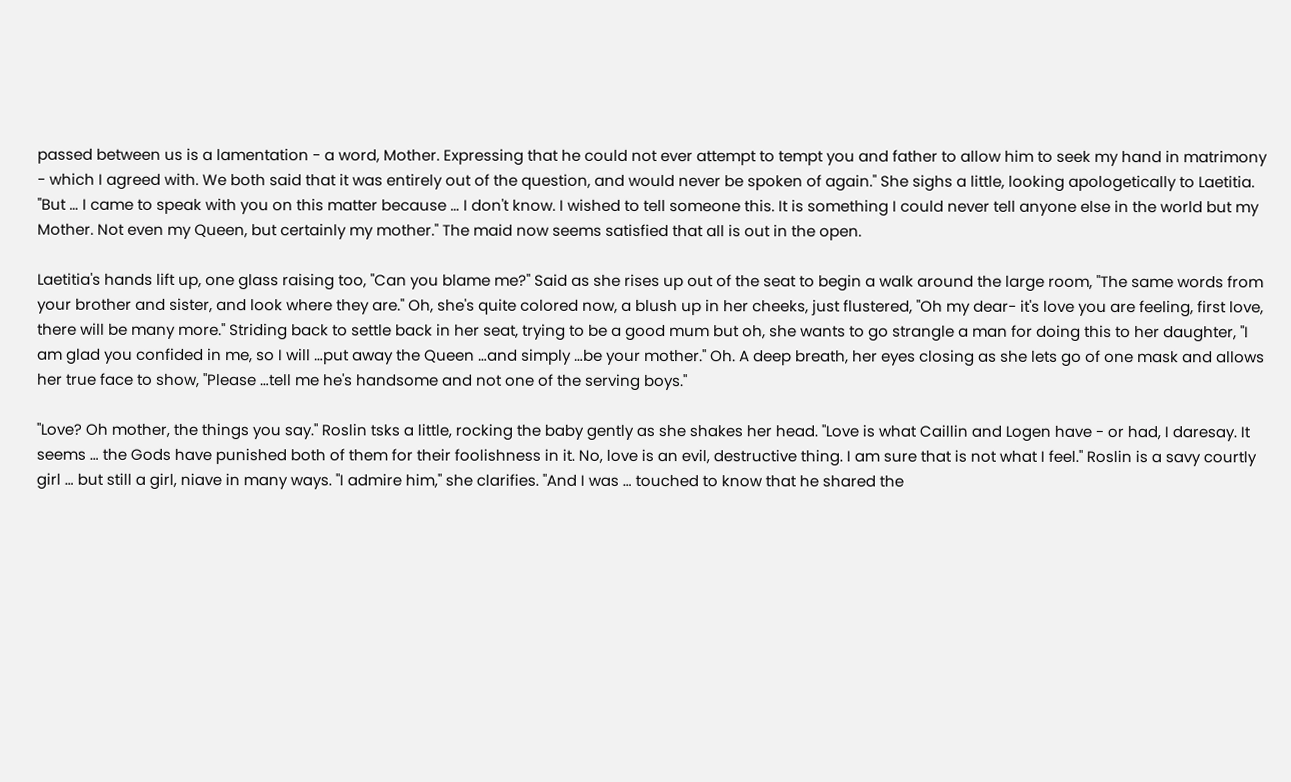passed between us is a lamentation - a word, Mother. Expressing that he could not ever attempt to tempt you and father to allow him to seek my hand in matrimony - which I agreed with. We both said that it was entirely out of the question, and would never be spoken of again." She sighs a little, looking apologetically to Laetitia. "But … I came to speak with you on this matter because … I don't know. I wished to tell someone this. It is something I could never tell anyone else in the world but my Mother. Not even my Queen, but certainly my mother." The maid now seems satisfied that all is out in the open.

Laetitia's hands lift up, one glass raising too, "Can you blame me?" Said as she rises up out of the seat to begin a walk around the large room, "The same words from your brother and sister, and look where they are." Oh, she's quite colored now, a blush up in her cheeks, just flustered, "Oh my dear- it's love you are feeling, first love, there will be many more." Striding back to settle back in her seat, trying to be a good mum but oh, she wants to go strangle a man for doing this to her daughter, "I am glad you confided in me, so I will …put away the Queen …and simply …be your mother." Oh. A deep breath, her eyes closing as she lets go of one mask and allows her true face to show, "Please …tell me he's handsome and not one of the serving boys."

"Love? Oh mother, the things you say." Roslin tsks a little, rocking the baby gently as she shakes her head. "Love is what Caillin and Logen have - or had, I daresay. It seems … the Gods have punished both of them for their foolishness in it. No, love is an evil, destructive thing. I am sure that is not what I feel." Roslin is a savy courtly girl … but still a girl, niave in many ways. "I admire him," she clarifies. "And I was … touched to know that he shared the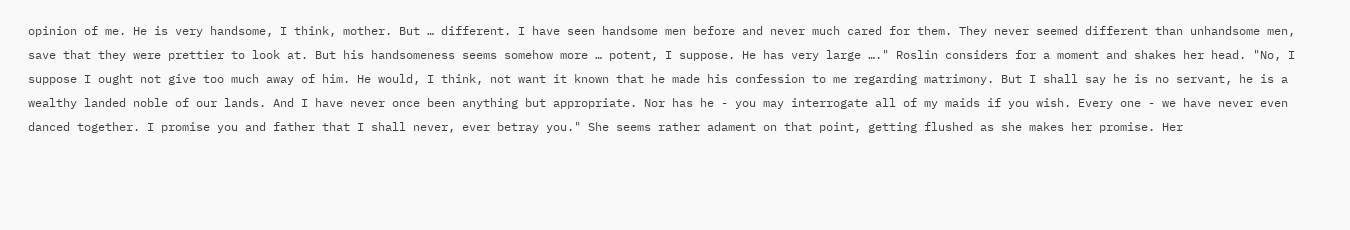opinion of me. He is very handsome, I think, mother. But … different. I have seen handsome men before and never much cared for them. They never seemed different than unhandsome men, save that they were prettier to look at. But his handsomeness seems somehow more … potent, I suppose. He has very large …." Roslin considers for a moment and shakes her head. "No, I suppose I ought not give too much away of him. He would, I think, not want it known that he made his confession to me regarding matrimony. But I shall say he is no servant, he is a wealthy landed noble of our lands. And I have never once been anything but appropriate. Nor has he - you may interrogate all of my maids if you wish. Every one - we have never even danced together. I promise you and father that I shall never, ever betray you." She seems rather adament on that point, getting flushed as she makes her promise. Her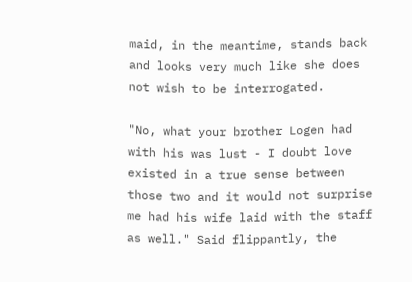maid, in the meantime, stands back and looks very much like she does not wish to be interrogated.

"No, what your brother Logen had with his was lust - I doubt love existed in a true sense between those two and it would not surprise me had his wife laid with the staff as well." Said flippantly, the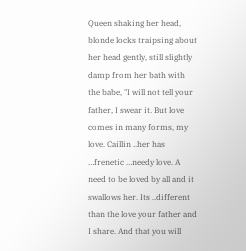Queen shaking her head, blonde locks traipsing about her head gently, still slightly damp from her bath with the babe, "I will not tell your father, I swear it. But love comes in many forms, my love. Caillin ..her has …frenetic …needy love. A need to be loved by all and it swallows her. Its ..different than the love your father and I share. And that you will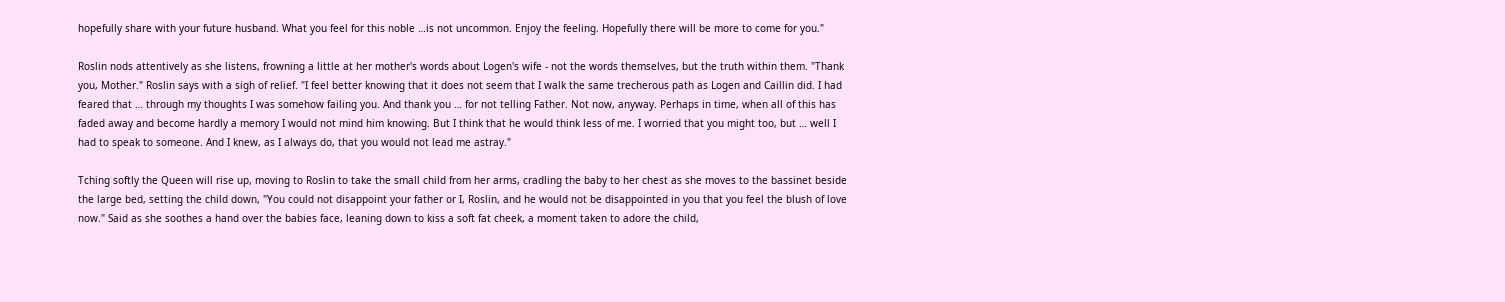hopefully share with your future husband. What you feel for this noble …is not uncommon. Enjoy the feeling. Hopefully there will be more to come for you."

Roslin nods attentively as she listens, frowning a little at her mother's words about Logen's wife - not the words themselves, but the truth within them. "Thank you, Mother." Roslin says with a sigh of relief. "I feel better knowing that it does not seem that I walk the same trecherous path as Logen and Caillin did. I had feared that … through my thoughts I was somehow failing you. And thank you … for not telling Father. Not now, anyway. Perhaps in time, when all of this has faded away and become hardly a memory I would not mind him knowing. But I think that he would think less of me. I worried that you might too, but … well I had to speak to someone. And I knew, as I always do, that you would not lead me astray."

Tching softly the Queen will rise up, moving to Roslin to take the small child from her arms, cradling the baby to her chest as she moves to the bassinet beside the large bed, setting the child down, "You could not disappoint your father or I, Roslin, and he would not be disappointed in you that you feel the blush of love now." Said as she soothes a hand over the babies face, leaning down to kiss a soft fat cheek, a moment taken to adore the child,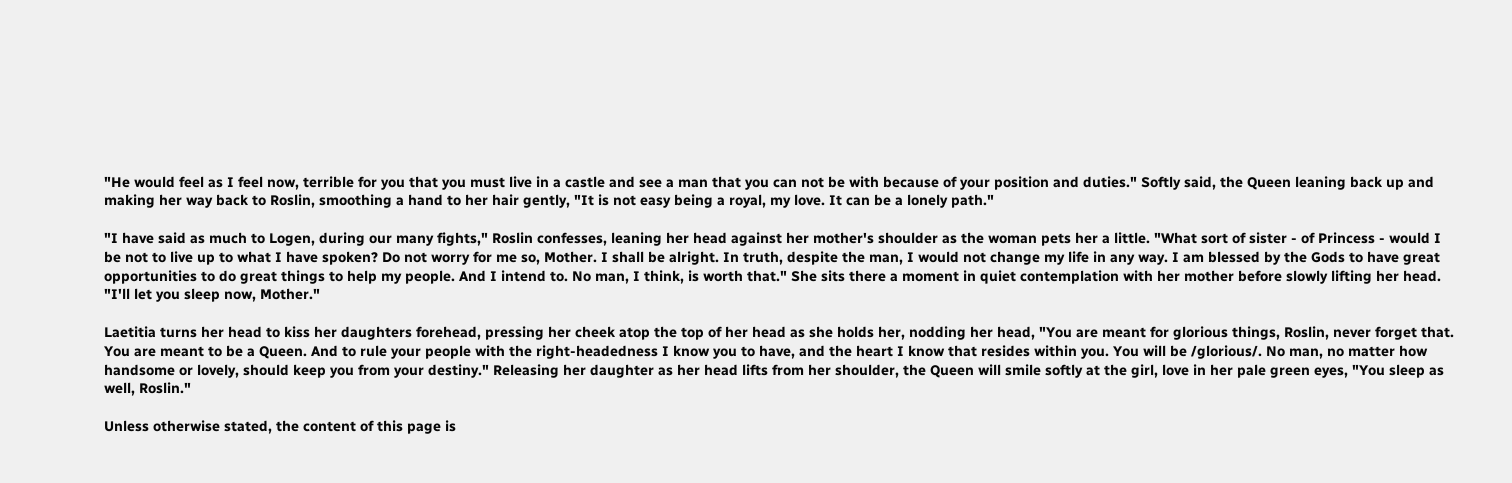"He would feel as I feel now, terrible for you that you must live in a castle and see a man that you can not be with because of your position and duties." Softly said, the Queen leaning back up and making her way back to Roslin, smoothing a hand to her hair gently, "It is not easy being a royal, my love. It can be a lonely path."

"I have said as much to Logen, during our many fights," Roslin confesses, leaning her head against her mother's shoulder as the woman pets her a little. "What sort of sister - of Princess - would I be not to live up to what I have spoken? Do not worry for me so, Mother. I shall be alright. In truth, despite the man, I would not change my life in any way. I am blessed by the Gods to have great opportunities to do great things to help my people. And I intend to. No man, I think, is worth that." She sits there a moment in quiet contemplation with her mother before slowly lifting her head. "I'll let you sleep now, Mother."

Laetitia turns her head to kiss her daughters forehead, pressing her cheek atop the top of her head as she holds her, nodding her head, "You are meant for glorious things, Roslin, never forget that. You are meant to be a Queen. And to rule your people with the right-headedness I know you to have, and the heart I know that resides within you. You will be /glorious/. No man, no matter how handsome or lovely, should keep you from your destiny." Releasing her daughter as her head lifts from her shoulder, the Queen will smile softly at the girl, love in her pale green eyes, "You sleep as well, Roslin."

Unless otherwise stated, the content of this page is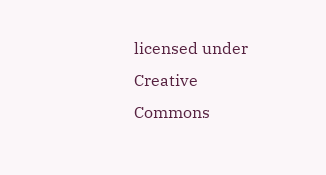licensed under Creative Commons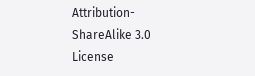Attribution-ShareAlike 3.0 License